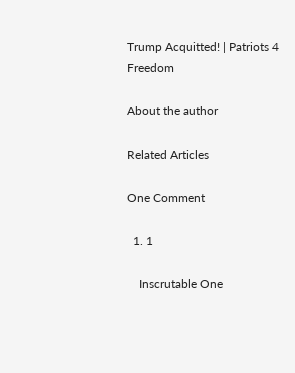Trump Acquitted! | Patriots 4 Freedom

About the author

Related Articles

One Comment

  1. 1

    Inscrutable One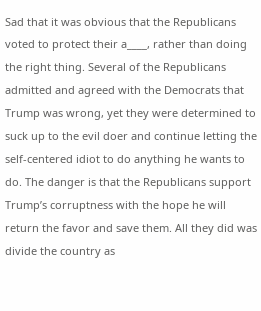Sad that it was obvious that the Republicans voted to protect their a____, rather than doing the right thing. Several of the Republicans admitted and agreed with the Democrats that Trump was wrong, yet they were determined to suck up to the evil doer and continue letting the self-centered idiot to do anything he wants to do. The danger is that the Republicans support Trump’s corruptness with the hope he will return the favor and save them. All they did was divide the country as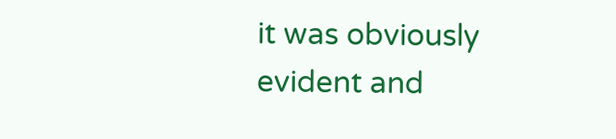it was obviously evident and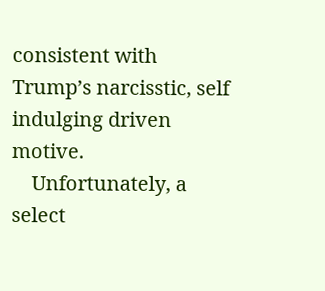consistent with Trump’s narcisstic, self indulging driven motive.
    Unfortunately, a select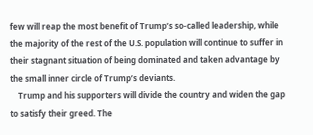few will reap the most benefit of Trump’s so-called leadership, while the majority of the rest of the U.S. population will continue to suffer in their stagnant situation of being dominated and taken advantage by the small inner circle of Trump’s deviants.
    Trump and his supporters will divide the country and widen the gap to satisfy their greed. The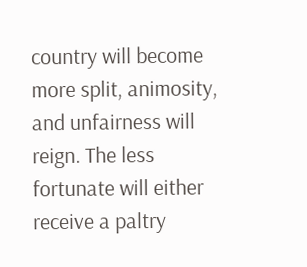country will become more split, animosity, and unfairness will reign. The less fortunate will either receive a paltry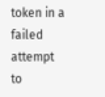token in a failed attempt to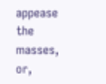appease the masses, or,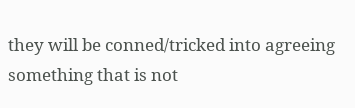they will be conned/tricked into agreeing something that is not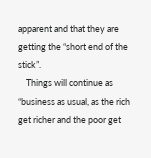apparent and that they are getting the “short end of the stick”.
    Things will continue as “business as usual, as the rich get richer and the poor get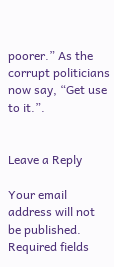poorer.” As the corrupt politicians now say, “Get use to it.”.


Leave a Reply

Your email address will not be published. Required fields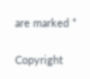are marked *

Copyright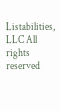Listabilities, LLC All rights reserved